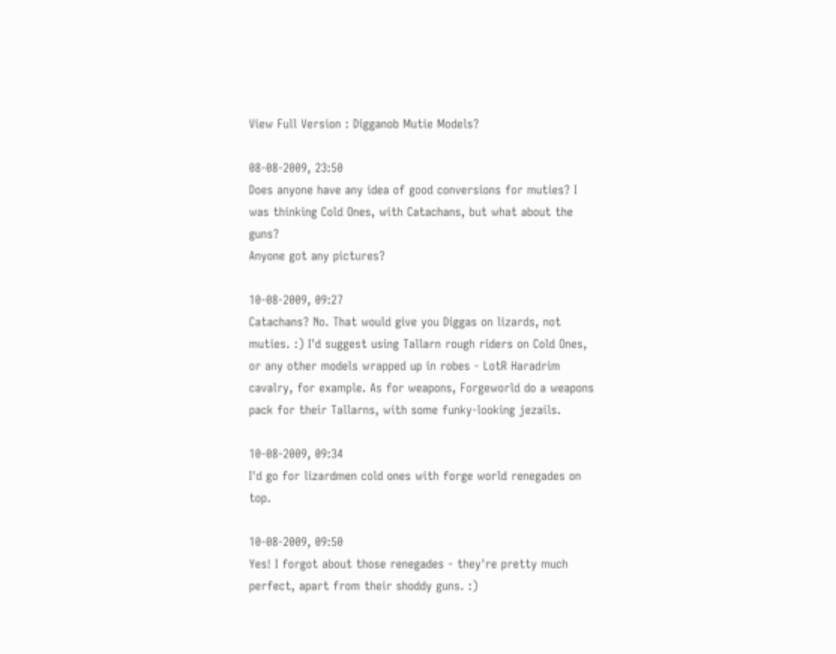View Full Version : Digganob Mutie Models?

08-08-2009, 23:50
Does anyone have any idea of good conversions for muties? I was thinking Cold Ones, with Catachans, but what about the guns?
Anyone got any pictures?

10-08-2009, 09:27
Catachans? No. That would give you Diggas on lizards, not muties. :) I'd suggest using Tallarn rough riders on Cold Ones, or any other models wrapped up in robes - LotR Haradrim cavalry, for example. As for weapons, Forgeworld do a weapons pack for their Tallarns, with some funky-looking jezails.

10-08-2009, 09:34
I'd go for lizardmen cold ones with forge world renegades on top.

10-08-2009, 09:50
Yes! I forgot about those renegades - they're pretty much perfect, apart from their shoddy guns. :)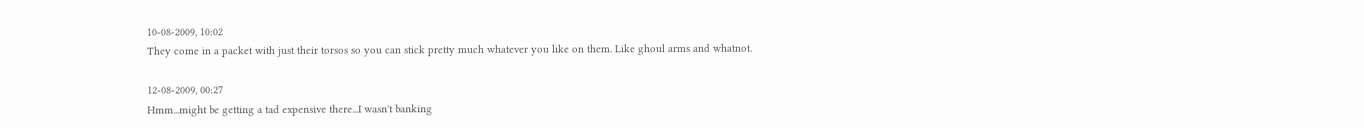10-08-2009, 10:02
They come in a packet with just their torsos so you can stick pretty much whatever you like on them. Like ghoul arms and whatnot.

12-08-2009, 00:27
Hmm...might be getting a tad expensive there...I wasn't banking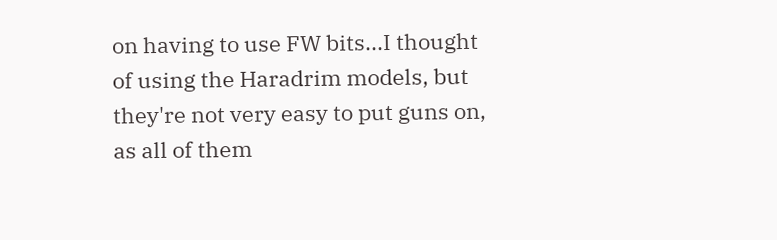on having to use FW bits...I thought of using the Haradrim models, but they're not very easy to put guns on, as all of them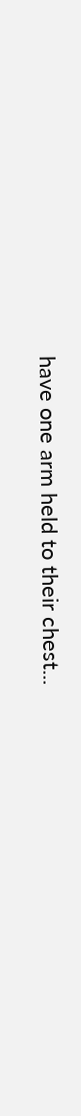have one arm held to their chest...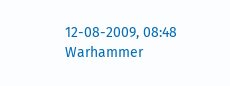12-08-2009, 08:48
Warhammer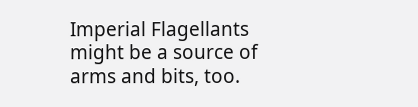Imperial Flagellants might be a source of arms and bits, too.